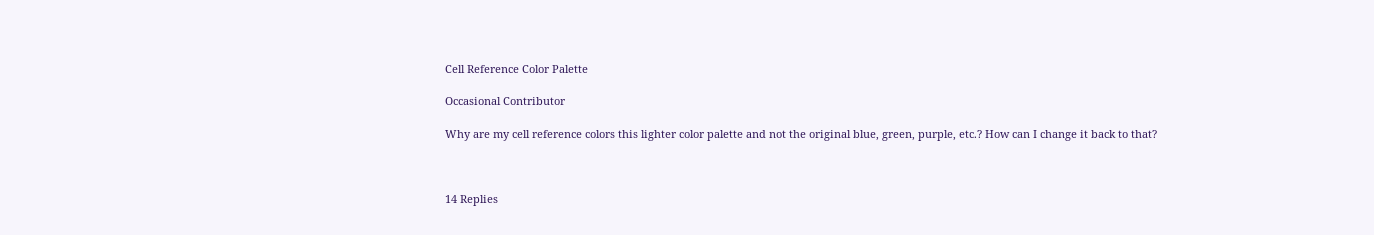Cell Reference Color Palette

Occasional Contributor

Why are my cell reference colors this lighter color palette and not the original blue, green, purple, etc.? How can I change it back to that?



14 Replies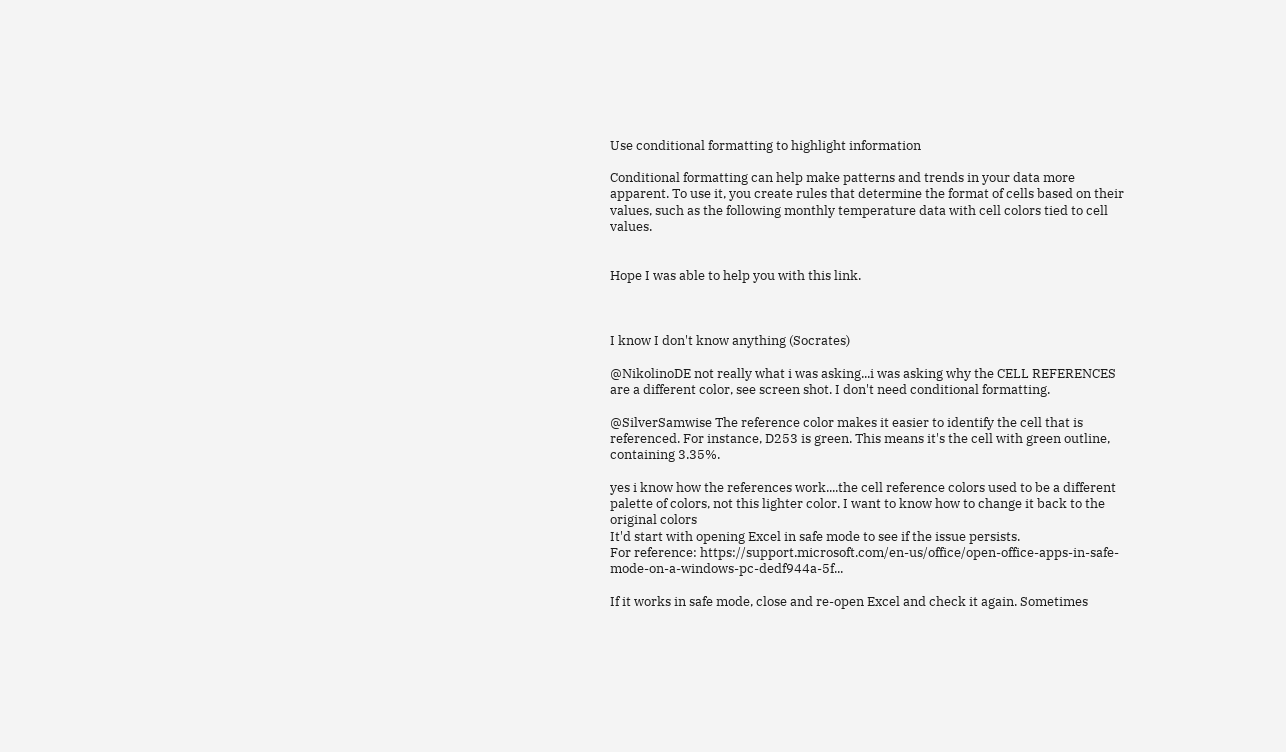Use conditional formatting to highlight information

Conditional formatting can help make patterns and trends in your data more apparent. To use it, you create rules that determine the format of cells based on their values, such as the following monthly temperature data with cell colors tied to cell values.


Hope I was able to help you with this link.



I know I don't know anything (Socrates)

@NikolinoDE not really what i was asking...i was asking why the CELL REFERENCES are a different color, see screen shot. I don't need conditional formatting.

@SilverSamwise The reference color makes it easier to identify the cell that is referenced. For instance, D253 is green. This means it's the cell with green outline, containing 3.35%.

yes i know how the references work....the cell reference colors used to be a different palette of colors, not this lighter color. I want to know how to change it back to the original colors
It'd start with opening Excel in safe mode to see if the issue persists.
For reference: https://support.microsoft.com/en-us/office/open-office-apps-in-safe-mode-on-a-windows-pc-dedf944a-5f...

If it works in safe mode, close and re-open Excel and check it again. Sometimes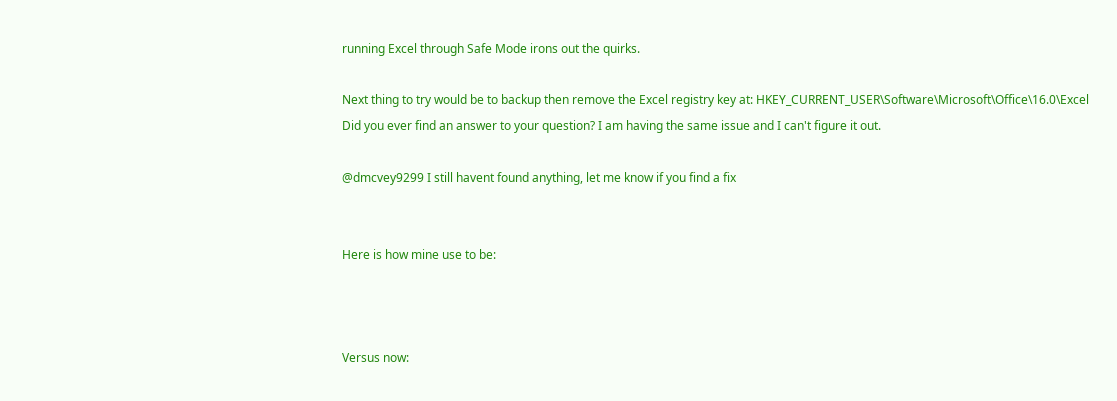running Excel through Safe Mode irons out the quirks.

Next thing to try would be to backup then remove the Excel registry key at: HKEY_CURRENT_USER\Software\Microsoft\Office\16.0\Excel
Did you ever find an answer to your question? I am having the same issue and I can't figure it out.

@dmcvey9299 I still havent found anything, let me know if you find a fix


Here is how mine use to be:



Versus now: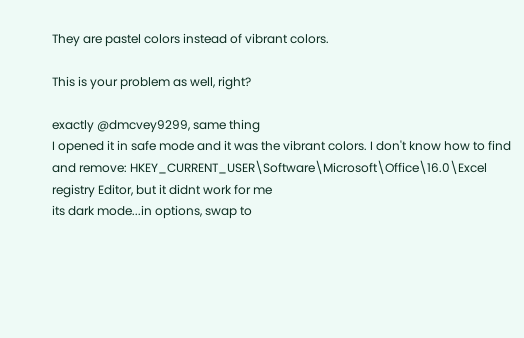They are pastel colors instead of vibrant colors.

This is your problem as well, right?

exactly @dmcvey9299, same thing
I opened it in safe mode and it was the vibrant colors. I don't know how to find and remove: HKEY_CURRENT_USER\Software\Microsoft\Office\16.0\Excel
registry Editor, but it didnt work for me
its dark mode...in options, swap to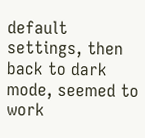default settings, then back to dark mode, seemed to work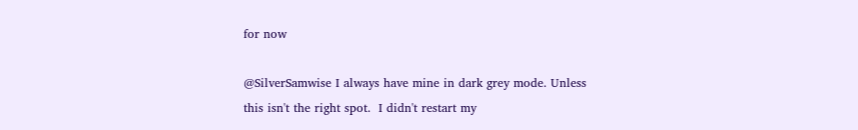for now

@SilverSamwise I always have mine in dark grey mode. Unless this isn't the right spot.  I didn't restart my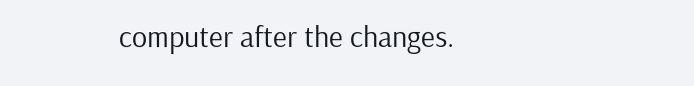computer after the changes.